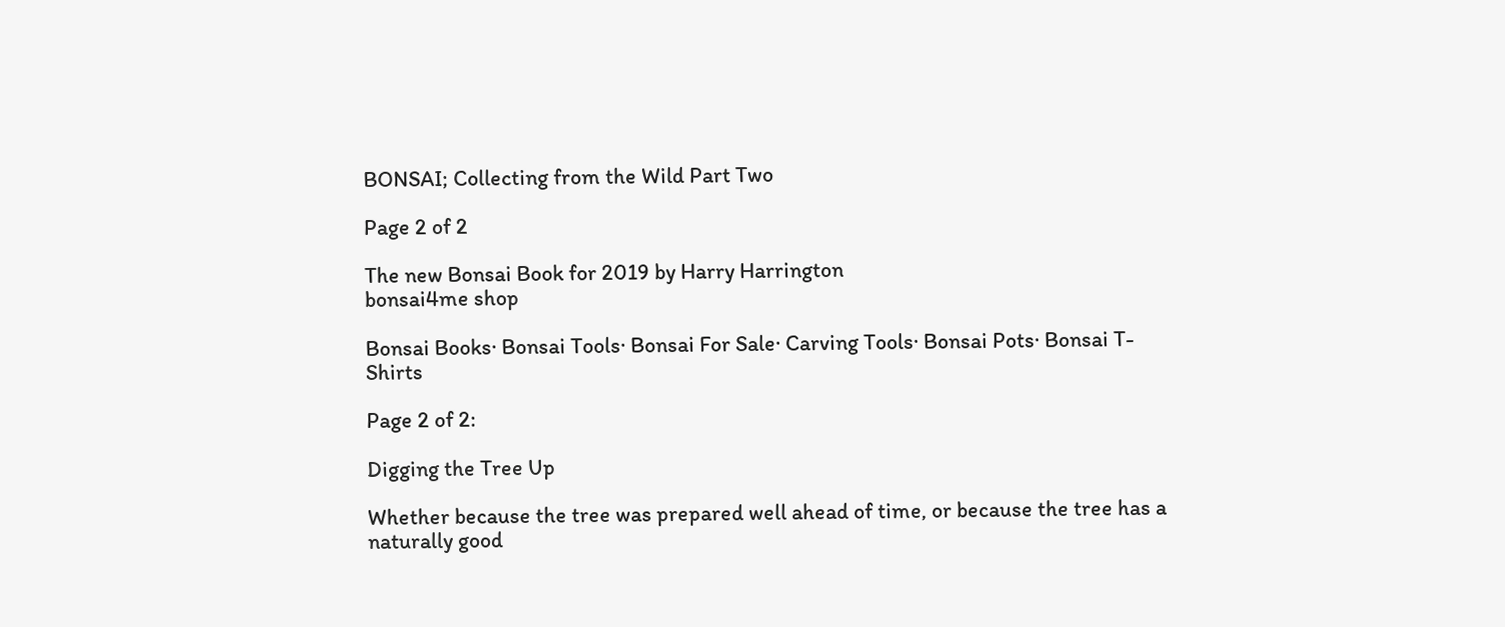BONSAI; Collecting from the Wild Part Two

Page 2 of 2

The new Bonsai Book for 2019 by Harry Harrington
bonsai4me shop

Bonsai Books· Bonsai Tools· Bonsai For Sale· Carving Tools· Bonsai Pots· Bonsai T-Shirts

Page 2 of 2:

Digging the Tree Up

Whether because the tree was prepared well ahead of time, or because the tree has a naturally good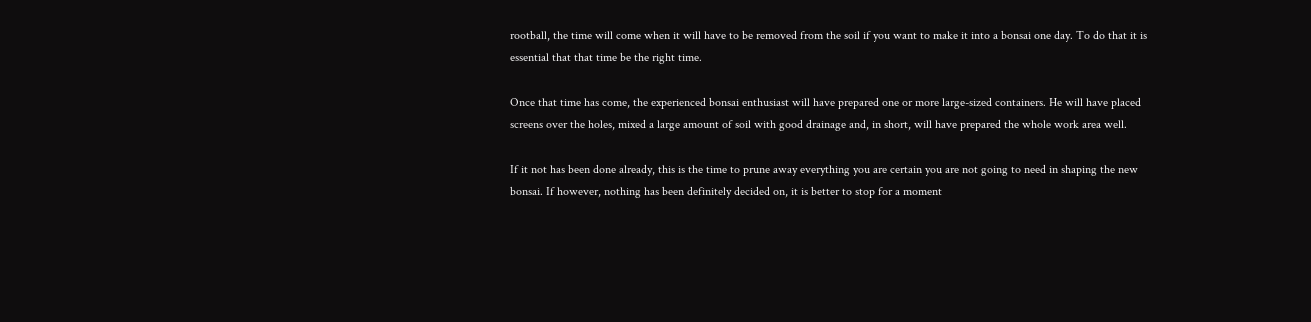rootball, the time will come when it will have to be removed from the soil if you want to make it into a bonsai one day. To do that it is essential that that time be the right time.

Once that time has come, the experienced bonsai enthusiast will have prepared one or more large-sized containers. He will have placed screens over the holes, mixed a large amount of soil with good drainage and, in short, will have prepared the whole work area well.

If it not has been done already, this is the time to prune away everything you are certain you are not going to need in shaping the new bonsai. If however, nothing has been definitely decided on, it is better to stop for a moment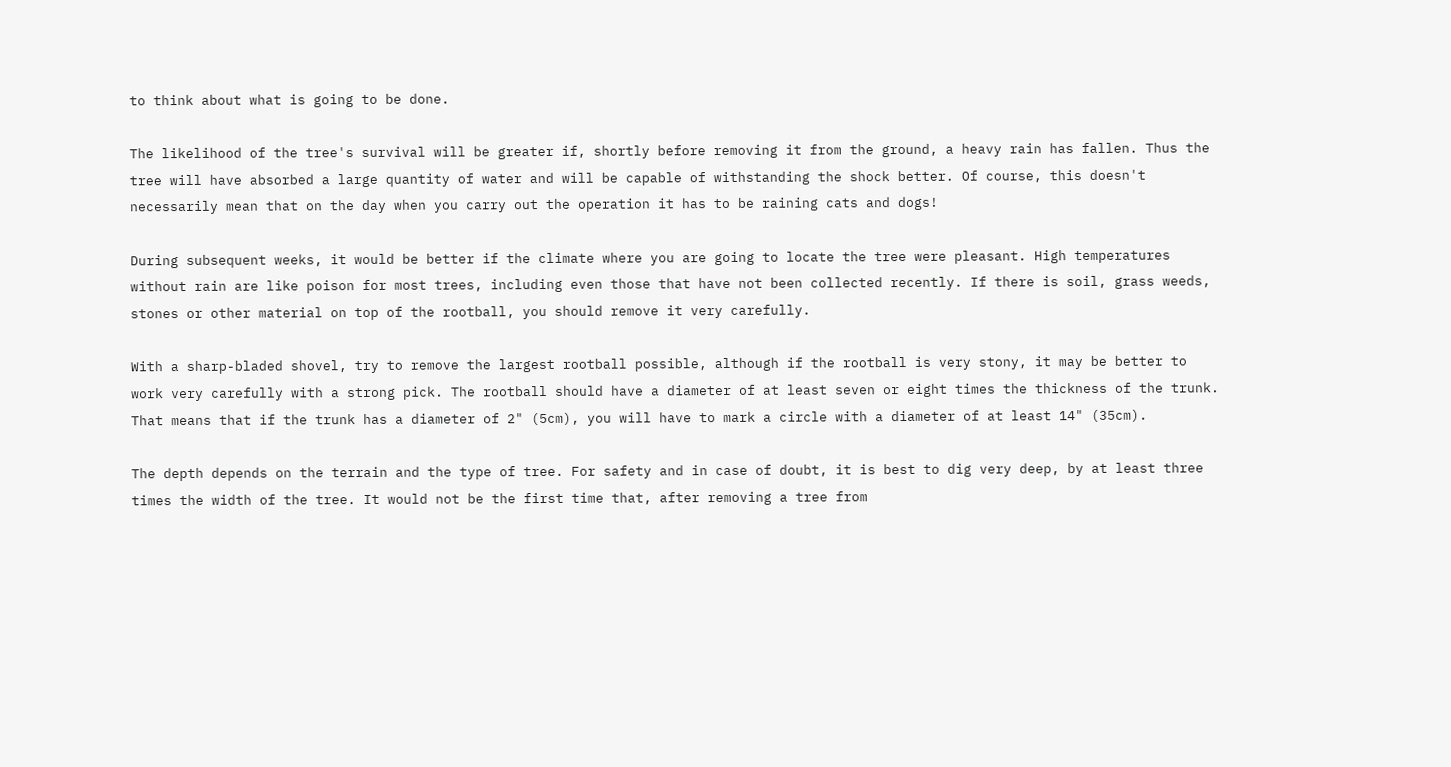to think about what is going to be done.

The likelihood of the tree's survival will be greater if, shortly before removing it from the ground, a heavy rain has fallen. Thus the tree will have absorbed a large quantity of water and will be capable of withstanding the shock better. Of course, this doesn't necessarily mean that on the day when you carry out the operation it has to be raining cats and dogs!

During subsequent weeks, it would be better if the climate where you are going to locate the tree were pleasant. High temperatures without rain are like poison for most trees, including even those that have not been collected recently. If there is soil, grass weeds, stones or other material on top of the rootball, you should remove it very carefully.

With a sharp-bladed shovel, try to remove the largest rootball possible, although if the rootball is very stony, it may be better to work very carefully with a strong pick. The rootball should have a diameter of at least seven or eight times the thickness of the trunk. That means that if the trunk has a diameter of 2" (5cm), you will have to mark a circle with a diameter of at least 14" (35cm).

The depth depends on the terrain and the type of tree. For safety and in case of doubt, it is best to dig very deep, by at least three times the width of the tree. It would not be the first time that, after removing a tree from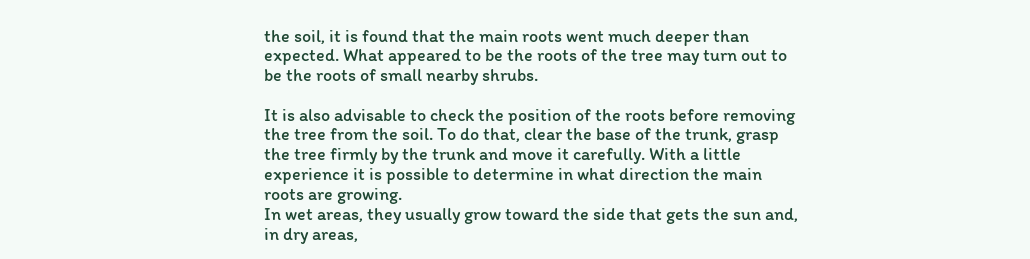the soil, it is found that the main roots went much deeper than expected. What appeared to be the roots of the tree may turn out to be the roots of small nearby shrubs.

It is also advisable to check the position of the roots before removing the tree from the soil. To do that, clear the base of the trunk, grasp the tree firmly by the trunk and move it carefully. With a little experience it is possible to determine in what direction the main roots are growing.
In wet areas, they usually grow toward the side that gets the sun and, in dry areas,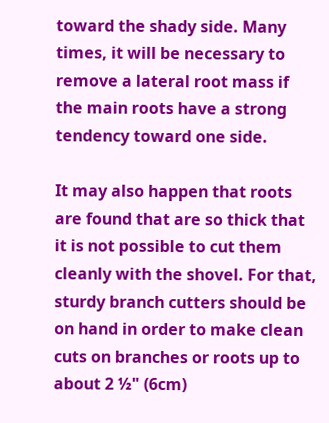toward the shady side. Many times, it will be necessary to remove a lateral root mass if the main roots have a strong tendency toward one side.

It may also happen that roots are found that are so thick that it is not possible to cut them cleanly with the shovel. For that, sturdy branch cutters should be on hand in order to make clean cuts on branches or roots up to about 2 ½" (6cm)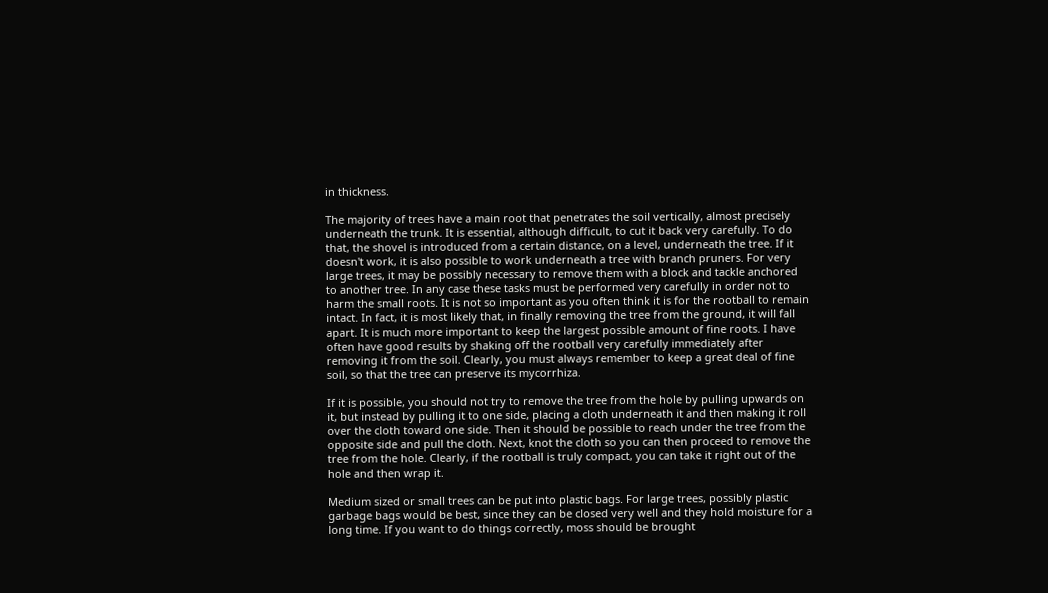in thickness.

The majority of trees have a main root that penetrates the soil vertically, almost precisely underneath the trunk. It is essential, although difficult, to cut it back very carefully. To do that, the shovel is introduced from a certain distance, on a level, underneath the tree. If it doesn't work, it is also possible to work underneath a tree with branch pruners. For very large trees, it may be possibly necessary to remove them with a block and tackle anchored to another tree. In any case these tasks must be performed very carefully in order not to harm the small roots. It is not so important as you often think it is for the rootball to remain intact. In fact, it is most likely that, in finally removing the tree from the ground, it will fall apart. It is much more important to keep the largest possible amount of fine roots. I have often have good results by shaking off the rootball very carefully immediately after removing it from the soil. Clearly, you must always remember to keep a great deal of fine soil, so that the tree can preserve its mycorrhiza.

If it is possible, you should not try to remove the tree from the hole by pulling upwards on it, but instead by pulling it to one side, placing a cloth underneath it and then making it roll over the cloth toward one side. Then it should be possible to reach under the tree from the opposite side and pull the cloth. Next, knot the cloth so you can then proceed to remove the tree from the hole. Clearly, if the rootball is truly compact, you can take it right out of the hole and then wrap it.

Medium sized or small trees can be put into plastic bags. For large trees, possibly plastic garbage bags would be best, since they can be closed very well and they hold moisture for a long time. If you want to do things correctly, moss should be brought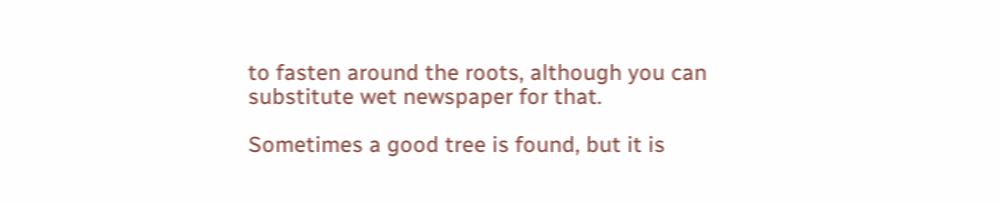to fasten around the roots, although you can substitute wet newspaper for that.

Sometimes a good tree is found, but it is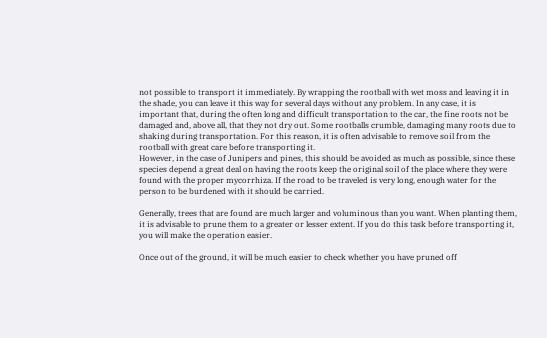not possible to transport it immediately. By wrapping the rootball with wet moss and leaving it in the shade, you can leave it this way for several days without any problem. In any case, it is important that, during the often long and difficult transportation to the car, the fine roots not be damaged and, above all, that they not dry out. Some rootballs crumble, damaging many roots due to shaking during transportation. For this reason, it is often advisable to remove soil from the rootball with great care before transporting it.
However, in the case of Junipers and pines, this should be avoided as much as possible, since these species depend a great deal on having the roots keep the original soil of the place where they were found with the proper mycorrhiza. If the road to be traveled is very long, enough water for the person to be burdened with it should be carried.

Generally, trees that are found are much larger and voluminous than you want. When planting them, it is advisable to prune them to a greater or lesser extent. If you do this task before transporting it, you will make the operation easier.

Once out of the ground, it will be much easier to check whether you have pruned off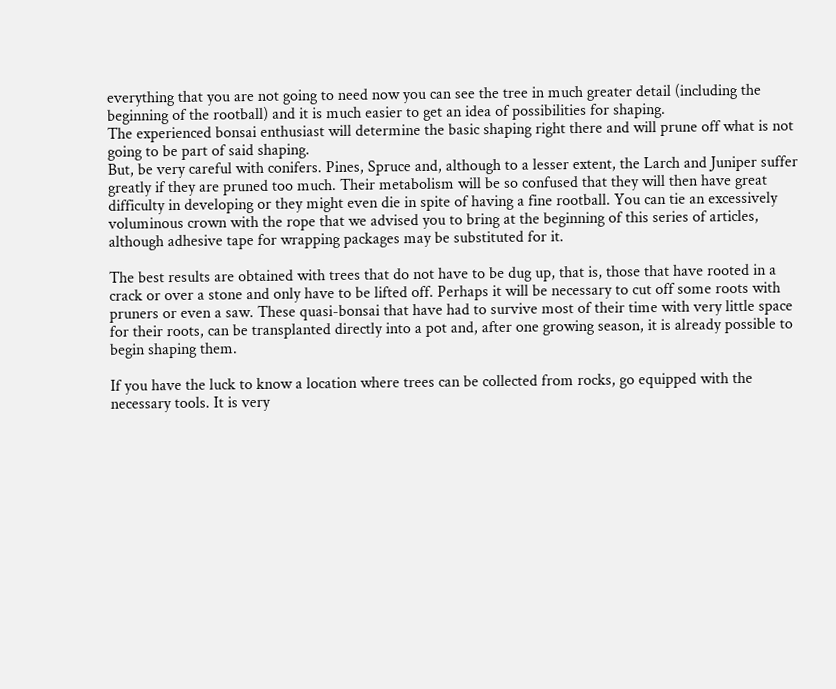everything that you are not going to need now you can see the tree in much greater detail (including the beginning of the rootball) and it is much easier to get an idea of possibilities for shaping.
The experienced bonsai enthusiast will determine the basic shaping right there and will prune off what is not going to be part of said shaping.
But, be very careful with conifers. Pines, Spruce and, although to a lesser extent, the Larch and Juniper suffer greatly if they are pruned too much. Their metabolism will be so confused that they will then have great difficulty in developing or they might even die in spite of having a fine rootball. You can tie an excessively voluminous crown with the rope that we advised you to bring at the beginning of this series of articles, although adhesive tape for wrapping packages may be substituted for it.

The best results are obtained with trees that do not have to be dug up, that is, those that have rooted in a crack or over a stone and only have to be lifted off. Perhaps it will be necessary to cut off some roots with pruners or even a saw. These quasi-bonsai that have had to survive most of their time with very little space for their roots, can be transplanted directly into a pot and, after one growing season, it is already possible to begin shaping them.

If you have the luck to know a location where trees can be collected from rocks, go equipped with the necessary tools. It is very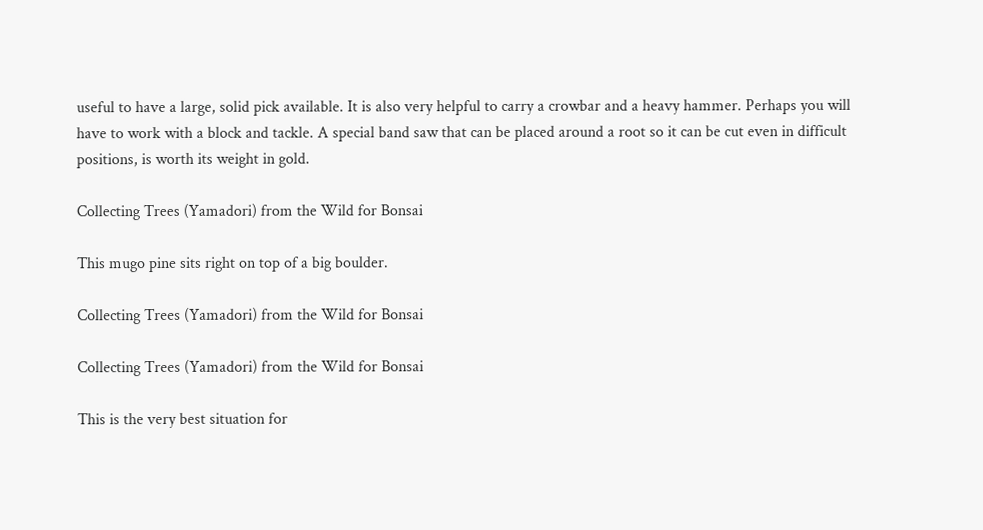useful to have a large, solid pick available. It is also very helpful to carry a crowbar and a heavy hammer. Perhaps you will have to work with a block and tackle. A special band saw that can be placed around a root so it can be cut even in difficult positions, is worth its weight in gold.

Collecting Trees (Yamadori) from the Wild for Bonsai

This mugo pine sits right on top of a big boulder.

Collecting Trees (Yamadori) from the Wild for Bonsai

Collecting Trees (Yamadori) from the Wild for Bonsai

This is the very best situation for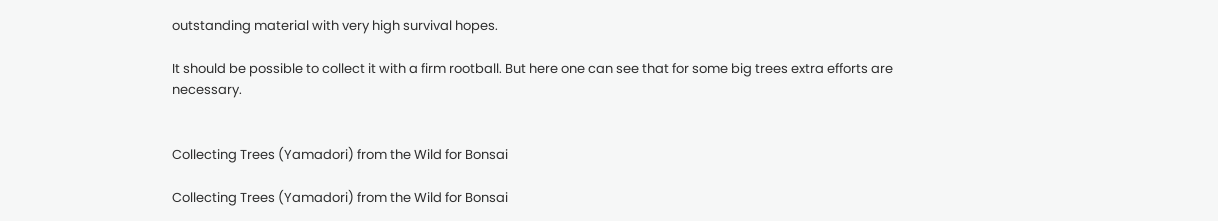outstanding material with very high survival hopes.

It should be possible to collect it with a firm rootball. But here one can see that for some big trees extra efforts are necessary.


Collecting Trees (Yamadori) from the Wild for Bonsai

Collecting Trees (Yamadori) from the Wild for Bonsai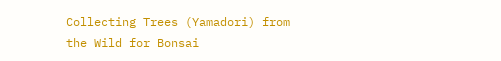Collecting Trees (Yamadori) from the Wild for Bonsai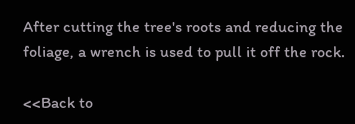After cutting the tree's roots and reducing the foliage, a wrench is used to pull it off the rock.

<<Back to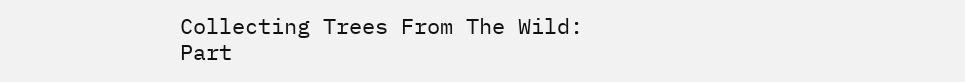Collecting Trees From The Wild: Part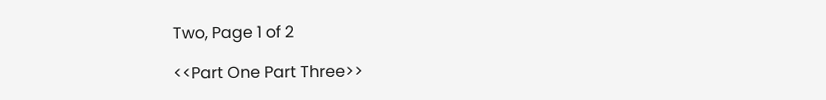Two, Page 1 of 2

<<Part One Part Three>>